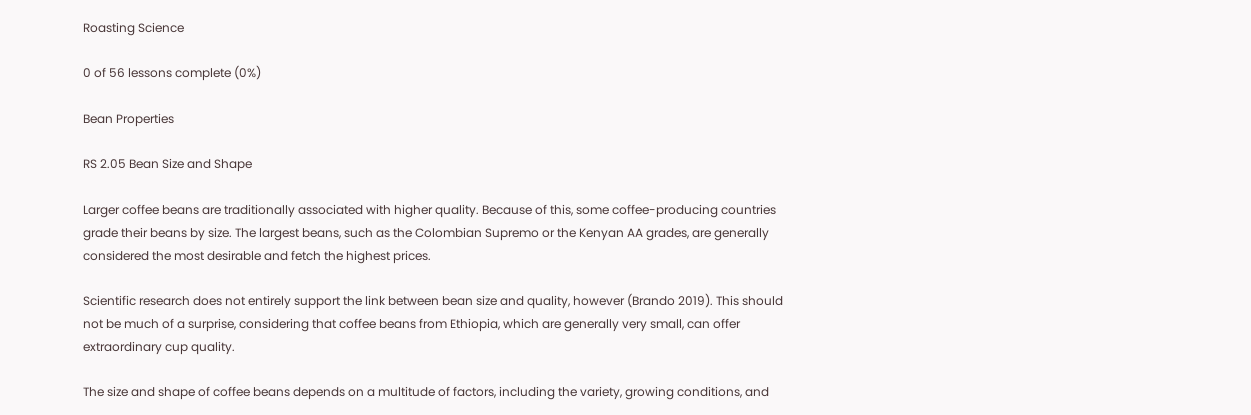Roasting Science

0 of 56 lessons complete (0%)

Bean Properties

RS 2.05 Bean Size and Shape

Larger coffee beans are traditionally associated with higher quality. Because of this, some coffee-producing countries grade their beans by size. The largest beans, such as the Colombian Supremo or the Kenyan AA grades, are generally considered the most desirable and fetch the highest prices.

Scientific research does not entirely support the link between bean size and quality, however (Brando 2019). This should not be much of a surprise, considering that coffee beans from Ethiopia, which are generally very small, can offer extraordinary cup quality.

The size and shape of coffee beans depends on a multitude of factors, including the variety, growing conditions, and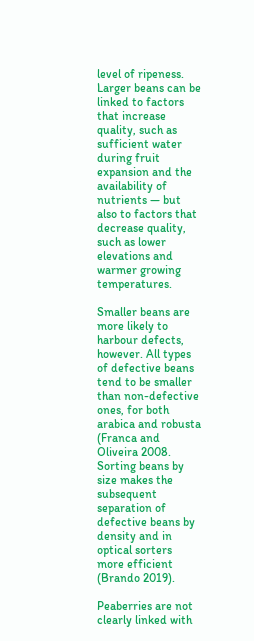level of ripeness. Larger beans can be linked to factors that increase quality, such as sufficient water during fruit expansion and the availability of nutrients — but also to factors that decrease quality, such as lower elevations and warmer growing temperatures.

Smaller beans are more likely to harbour defects, however. All types of defective beans tend to be smaller than non-defective ones, for both arabica and robusta (Franca and Oliveira 2008. Sorting beans by size makes the subsequent separation of defective beans by density and in optical sorters more efficient (Brando 2019).

Peaberries are not clearly linked with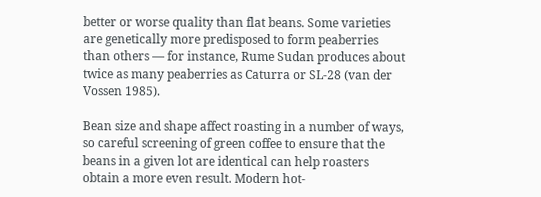better or worse quality than flat beans. Some varieties are genetically more predisposed to form peaberries than others — for instance, Rume Sudan produces about twice as many peaberries as Caturra or SL-28 (van der Vossen 1985).

Bean size and shape affect roasting in a number of ways, so careful screening of green coffee to ensure that the beans in a given lot are identical can help roasters obtain a more even result. Modern hot-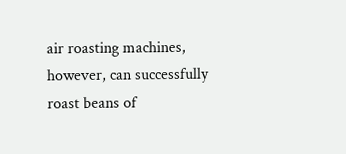air roasting machines, however, can successfully roast beans of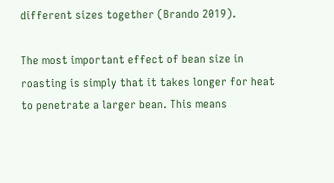different sizes together (Brando 2019).

The most important effect of bean size in roasting is simply that it takes longer for heat to penetrate a larger bean. This means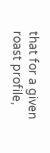that for a given roast profile,